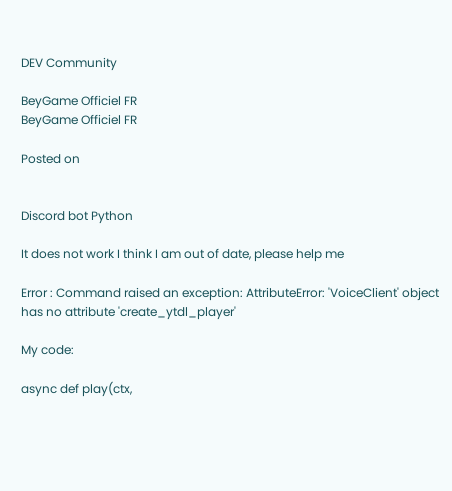DEV Community

BeyGame Officiel FR
BeyGame Officiel FR

Posted on


Discord bot Python

It does not work I think I am out of date, please help me

Error : Command raised an exception: AttributeError: 'VoiceClient' object has no attribute 'create_ytdl_player'

My code:

async def play(ctx,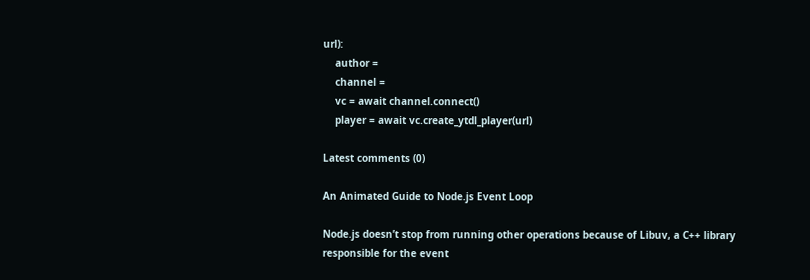url):
    author =
    channel =
    vc = await channel.connect()
    player = await vc.create_ytdl_player(url)

Latest comments (0)

An Animated Guide to Node.js Event Loop

Node.js doesn’t stop from running other operations because of Libuv, a C++ library responsible for the event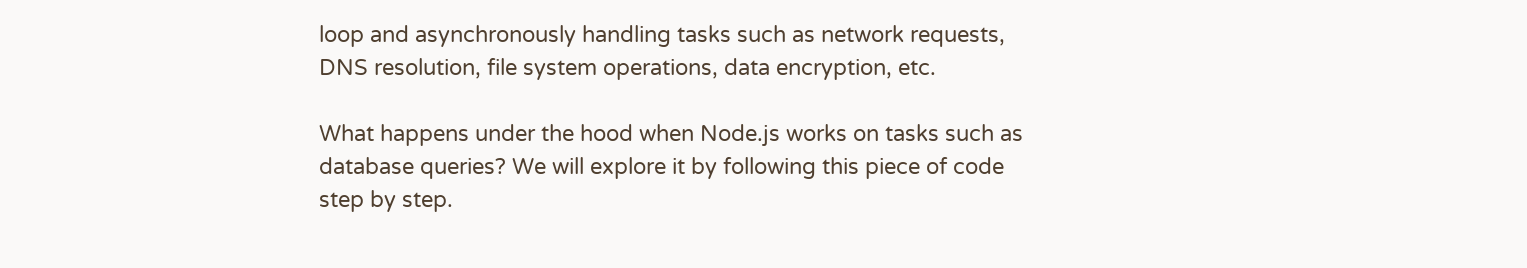loop and asynchronously handling tasks such as network requests, DNS resolution, file system operations, data encryption, etc.

What happens under the hood when Node.js works on tasks such as database queries? We will explore it by following this piece of code step by step.